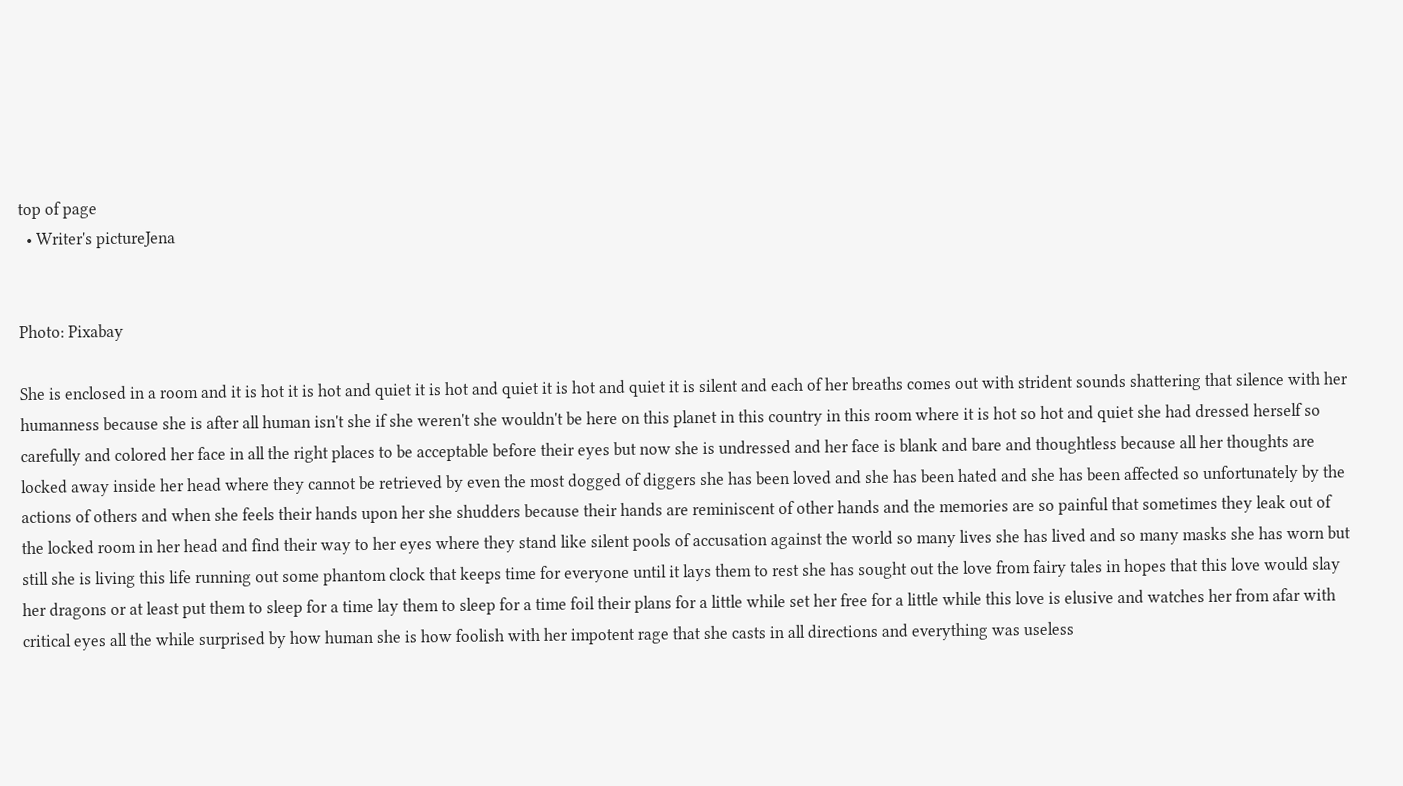top of page
  • Writer's pictureJena


Photo: Pixabay

She is enclosed in a room and it is hot it is hot and quiet it is hot and quiet it is hot and quiet it is silent and each of her breaths comes out with strident sounds shattering that silence with her humanness because she is after all human isn't she if she weren't she wouldn't be here on this planet in this country in this room where it is hot so hot and quiet she had dressed herself so carefully and colored her face in all the right places to be acceptable before their eyes but now she is undressed and her face is blank and bare and thoughtless because all her thoughts are locked away inside her head where they cannot be retrieved by even the most dogged of diggers she has been loved and she has been hated and she has been affected so unfortunately by the actions of others and when she feels their hands upon her she shudders because their hands are reminiscent of other hands and the memories are so painful that sometimes they leak out of the locked room in her head and find their way to her eyes where they stand like silent pools of accusation against the world so many lives she has lived and so many masks she has worn but still she is living this life running out some phantom clock that keeps time for everyone until it lays them to rest she has sought out the love from fairy tales in hopes that this love would slay her dragons or at least put them to sleep for a time lay them to sleep for a time foil their plans for a little while set her free for a little while this love is elusive and watches her from afar with critical eyes all the while surprised by how human she is how foolish with her impotent rage that she casts in all directions and everything was useless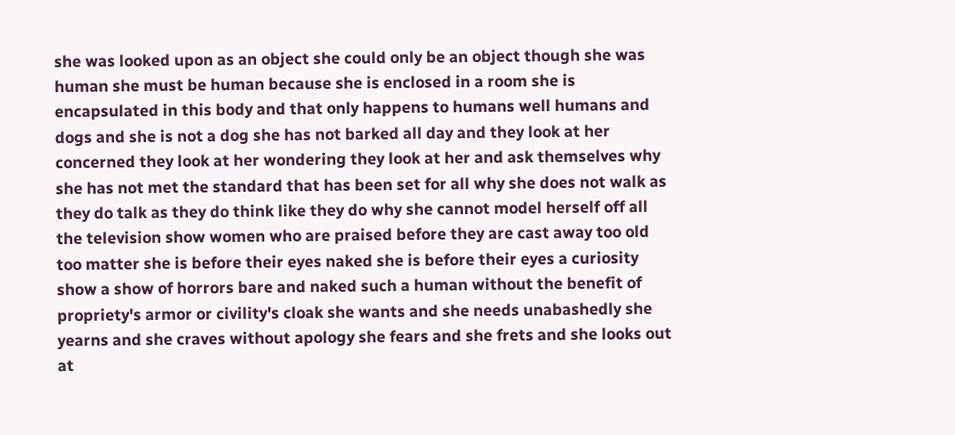she was looked upon as an object she could only be an object though she was human she must be human because she is enclosed in a room she is encapsulated in this body and that only happens to humans well humans and dogs and she is not a dog she has not barked all day and they look at her concerned they look at her wondering they look at her and ask themselves why she has not met the standard that has been set for all why she does not walk as they do talk as they do think like they do why she cannot model herself off all the television show women who are praised before they are cast away too old too matter she is before their eyes naked she is before their eyes a curiosity show a show of horrors bare and naked such a human without the benefit of propriety's armor or civility's cloak she wants and she needs unabashedly she yearns and she craves without apology she fears and she frets and she looks out at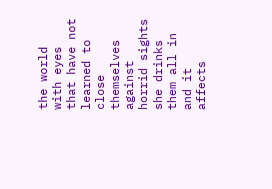the world with eyes that have not learned to close themselves against horrid sights she drinks them all in and it affects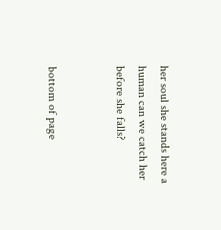her soul she stands here a human can we catch her before she falls?


bottom of page